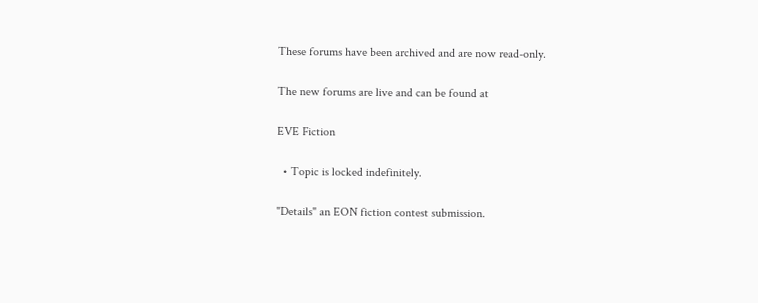These forums have been archived and are now read-only.

The new forums are live and can be found at

EVE Fiction

  • Topic is locked indefinitely.

"Details" an EON fiction contest submission.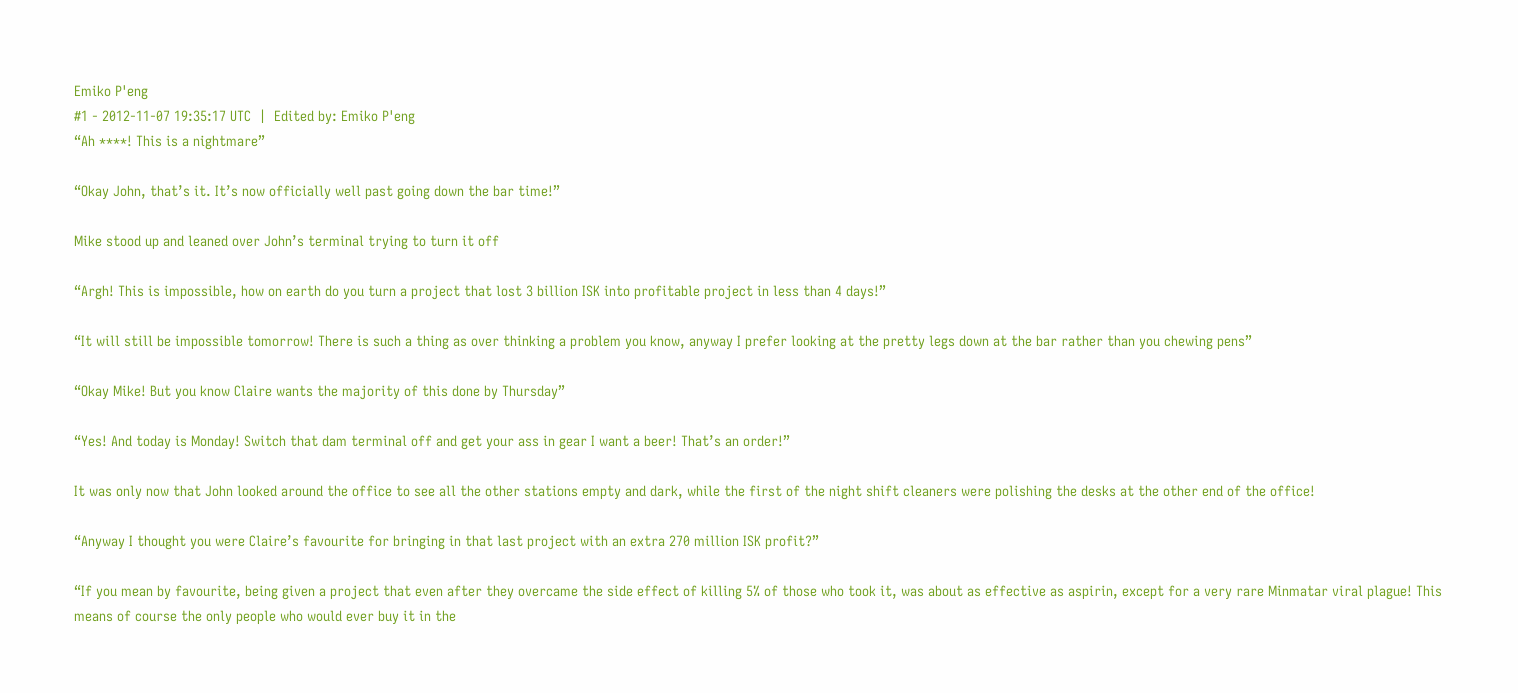Emiko P'eng
#1 - 2012-11-07 19:35:17 UTC  |  Edited by: Emiko P'eng
“Ah ****! This is a nightmare”

“Okay John, that’s it. It’s now officially well past going down the bar time!”

Mike stood up and leaned over John’s terminal trying to turn it off

“Argh! This is impossible, how on earth do you turn a project that lost 3 billion ISK into profitable project in less than 4 days!”

“It will still be impossible tomorrow! There is such a thing as over thinking a problem you know, anyway I prefer looking at the pretty legs down at the bar rather than you chewing pens”

“Okay Mike! But you know Claire wants the majority of this done by Thursday”

“Yes! And today is Monday! Switch that dam terminal off and get your ass in gear I want a beer! That’s an order!”

It was only now that John looked around the office to see all the other stations empty and dark, while the first of the night shift cleaners were polishing the desks at the other end of the office!

“Anyway I thought you were Claire’s favourite for bringing in that last project with an extra 270 million ISK profit?”

“If you mean by favourite, being given a project that even after they overcame the side effect of killing 5% of those who took it, was about as effective as aspirin, except for a very rare Minmatar viral plague! This means of course the only people who would ever buy it in the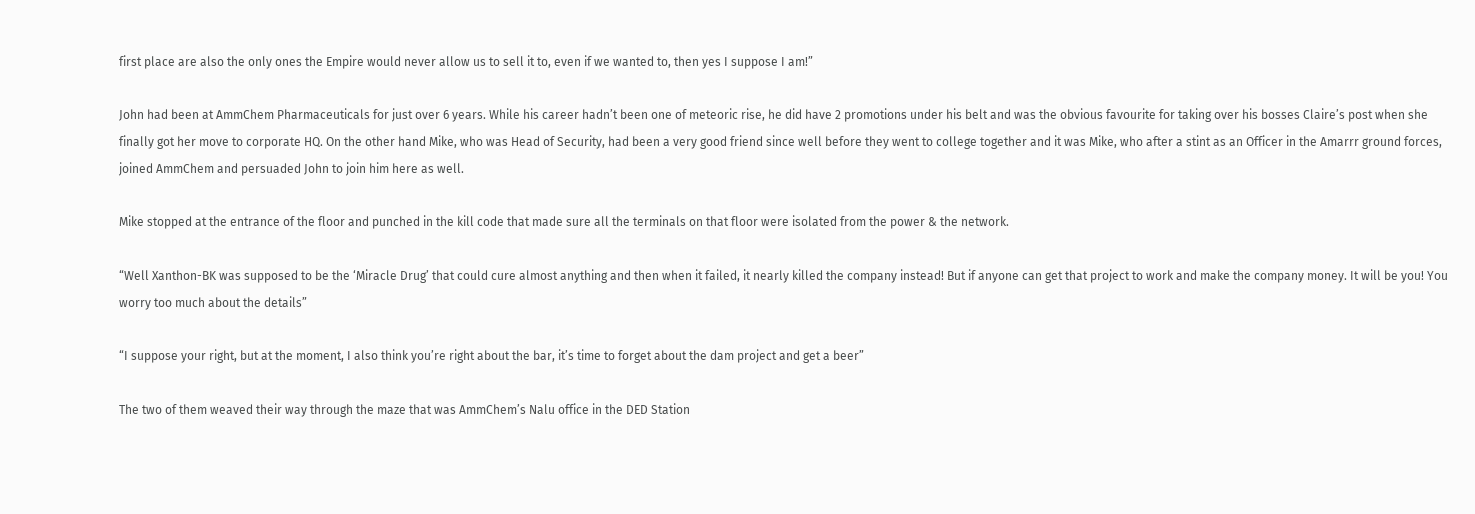first place are also the only ones the Empire would never allow us to sell it to, even if we wanted to, then yes I suppose I am!”

John had been at AmmChem Pharmaceuticals for just over 6 years. While his career hadn’t been one of meteoric rise, he did have 2 promotions under his belt and was the obvious favourite for taking over his bosses Claire’s post when she finally got her move to corporate HQ. On the other hand Mike, who was Head of Security, had been a very good friend since well before they went to college together and it was Mike, who after a stint as an Officer in the Amarrr ground forces, joined AmmChem and persuaded John to join him here as well.

Mike stopped at the entrance of the floor and punched in the kill code that made sure all the terminals on that floor were isolated from the power & the network.

“Well Xanthon-BK was supposed to be the ‘Miracle Drug’ that could cure almost anything and then when it failed, it nearly killed the company instead! But if anyone can get that project to work and make the company money. It will be you! You worry too much about the details”

“I suppose your right, but at the moment, I also think you’re right about the bar, it’s time to forget about the dam project and get a beer”

The two of them weaved their way through the maze that was AmmChem’s Nalu office in the DED Station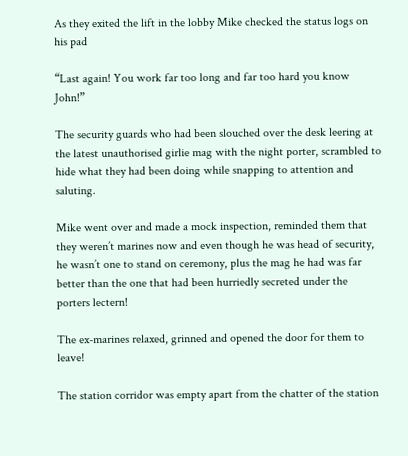As they exited the lift in the lobby Mike checked the status logs on his pad

“Last again! You work far too long and far too hard you know John!”

The security guards who had been slouched over the desk leering at the latest unauthorised girlie mag with the night porter, scrambled to hide what they had been doing while snapping to attention and saluting.

Mike went over and made a mock inspection, reminded them that they weren’t marines now and even though he was head of security, he wasn’t one to stand on ceremony, plus the mag he had was far better than the one that had been hurriedly secreted under the porters lectern!

The ex-marines relaxed, grinned and opened the door for them to leave!

The station corridor was empty apart from the chatter of the station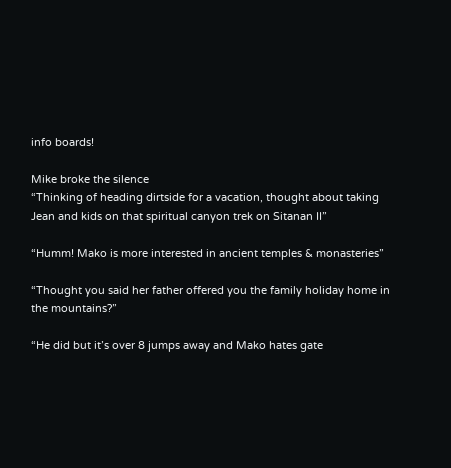info boards!

Mike broke the silence
“Thinking of heading dirtside for a vacation, thought about taking Jean and kids on that spiritual canyon trek on Sitanan II”

“Humm! Mako is more interested in ancient temples & monasteries”

“Thought you said her father offered you the family holiday home in the mountains?”

“He did but it’s over 8 jumps away and Mako hates gate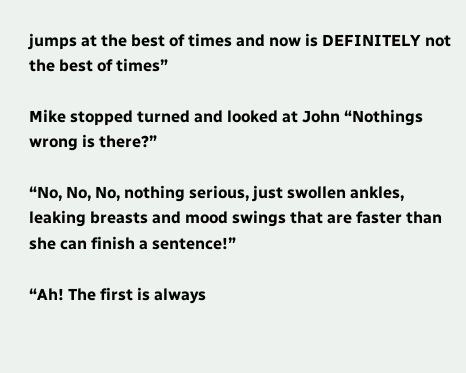jumps at the best of times and now is DEFINITELY not the best of times”

Mike stopped turned and looked at John “Nothings wrong is there?”

“No, No, No, nothing serious, just swollen ankles, leaking breasts and mood swings that are faster than she can finish a sentence!”

“Ah! The first is always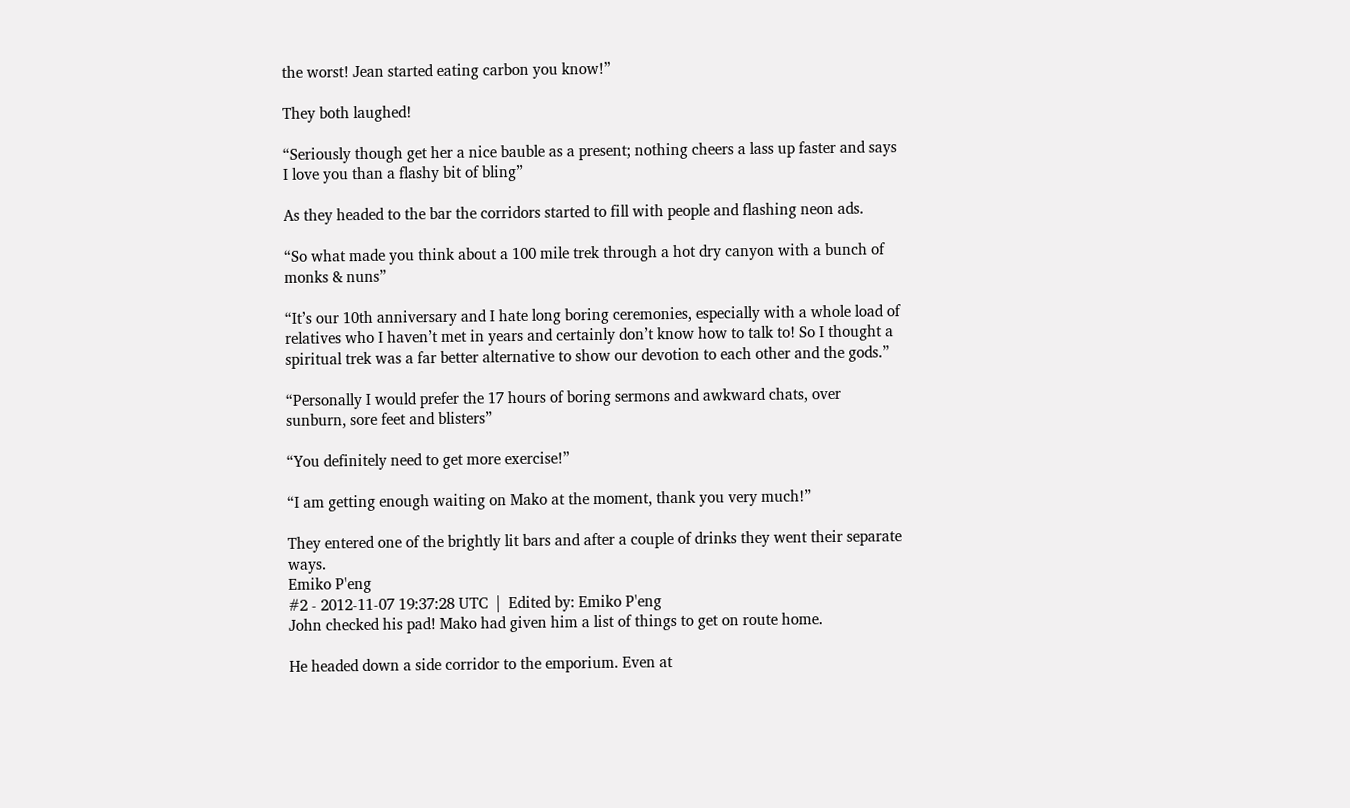the worst! Jean started eating carbon you know!”

They both laughed!

“Seriously though get her a nice bauble as a present; nothing cheers a lass up faster and says I love you than a flashy bit of bling”

As they headed to the bar the corridors started to fill with people and flashing neon ads.

“So what made you think about a 100 mile trek through a hot dry canyon with a bunch of monks & nuns”

“It’s our 10th anniversary and I hate long boring ceremonies, especially with a whole load of relatives who I haven’t met in years and certainly don’t know how to talk to! So I thought a spiritual trek was a far better alternative to show our devotion to each other and the gods.”

“Personally I would prefer the 17 hours of boring sermons and awkward chats, over sunburn, sore feet and blisters”

“You definitely need to get more exercise!”

“I am getting enough waiting on Mako at the moment, thank you very much!”

They entered one of the brightly lit bars and after a couple of drinks they went their separate ways.
Emiko P'eng
#2 - 2012-11-07 19:37:28 UTC  |  Edited by: Emiko P'eng
John checked his pad! Mako had given him a list of things to get on route home.

He headed down a side corridor to the emporium. Even at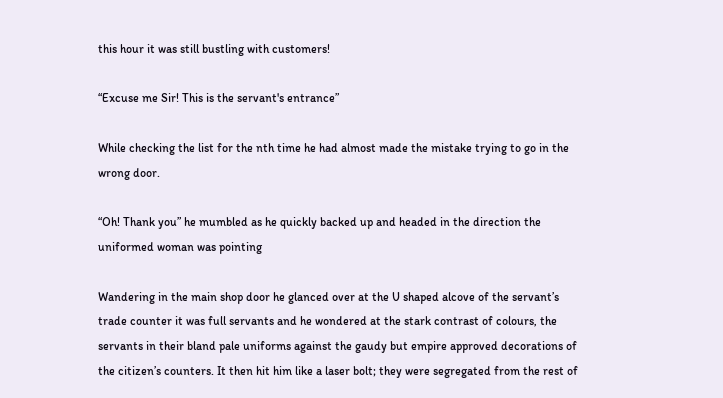this hour it was still bustling with customers!

“Excuse me Sir! This is the servant's entrance”

While checking the list for the nth time he had almost made the mistake trying to go in the wrong door.

“Oh! Thank you” he mumbled as he quickly backed up and headed in the direction the uniformed woman was pointing

Wandering in the main shop door he glanced over at the U shaped alcove of the servant’s trade counter it was full servants and he wondered at the stark contrast of colours, the servants in their bland pale uniforms against the gaudy but empire approved decorations of the citizen’s counters. It then hit him like a laser bolt; they were segregated from the rest of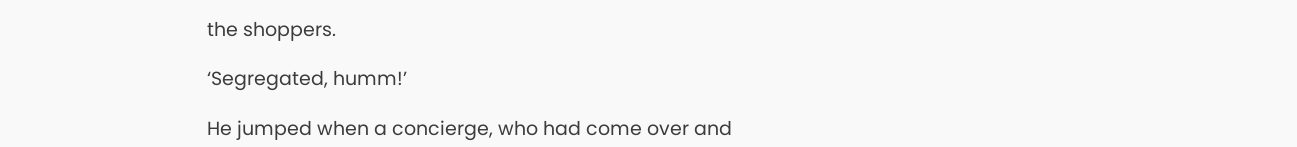the shoppers.

‘Segregated, humm!’

He jumped when a concierge, who had come over and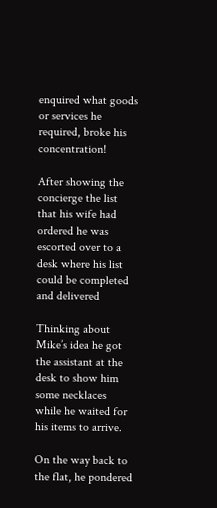enquired what goods or services he required, broke his concentration!

After showing the concierge the list that his wife had ordered he was escorted over to a desk where his list could be completed and delivered

Thinking about Mike’s idea he got the assistant at the desk to show him some necklaces while he waited for his items to arrive.

On the way back to the flat, he pondered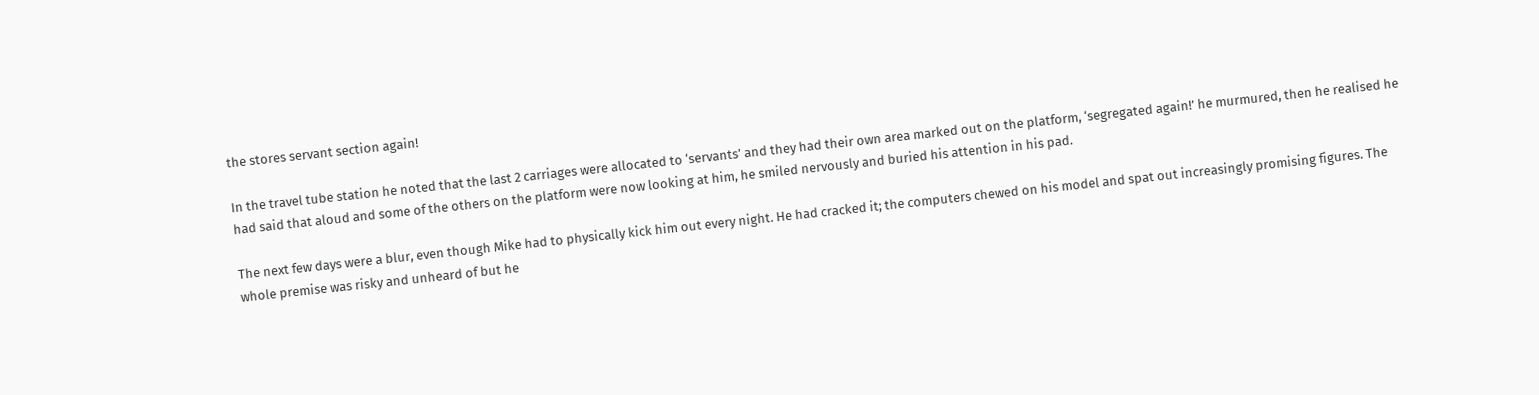the stores servant section again!

In the travel tube station he noted that the last 2 carriages were allocated to ‘servants’ and they had their own area marked out on the platform, ‘segregated again!’ he murmured, then he realised he had said that aloud and some of the others on the platform were now looking at him, he smiled nervously and buried his attention in his pad.

The next few days were a blur, even though Mike had to physically kick him out every night. He had cracked it; the computers chewed on his model and spat out increasingly promising figures. The whole premise was risky and unheard of but he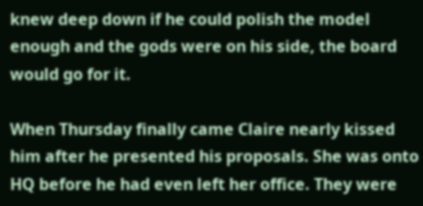knew deep down if he could polish the model enough and the gods were on his side, the board would go for it.

When Thursday finally came Claire nearly kissed him after he presented his proposals. She was onto HQ before he had even left her office. They were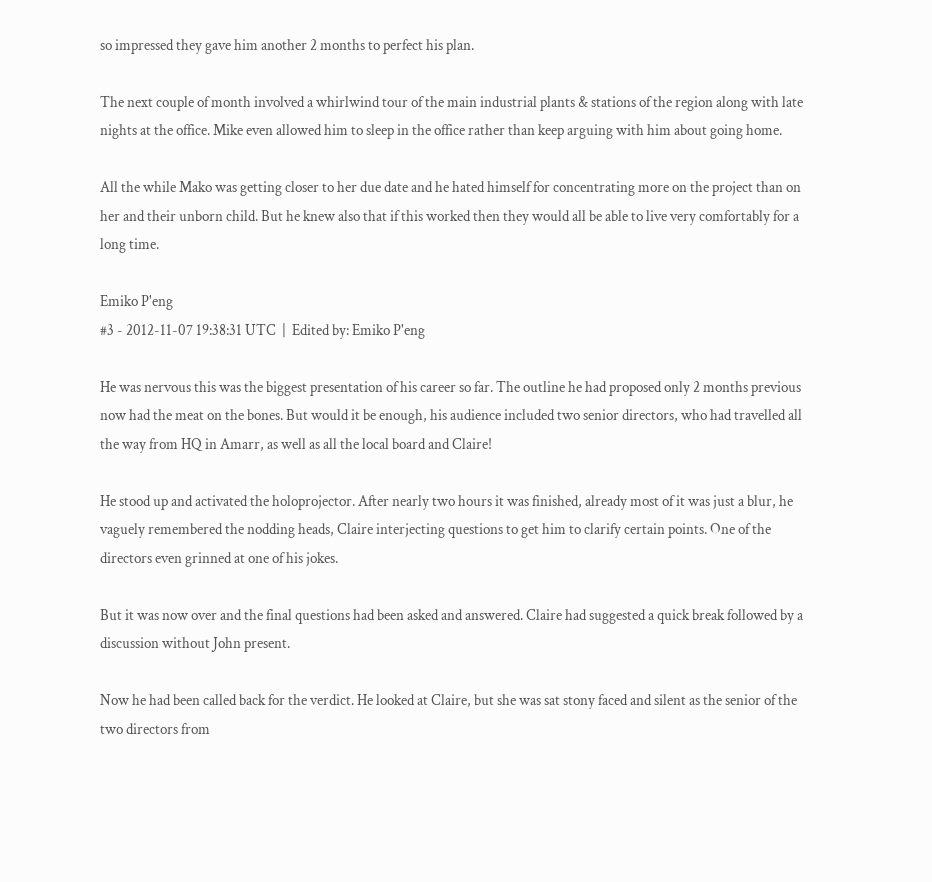so impressed they gave him another 2 months to perfect his plan.

The next couple of month involved a whirlwind tour of the main industrial plants & stations of the region along with late nights at the office. Mike even allowed him to sleep in the office rather than keep arguing with him about going home.

All the while Mako was getting closer to her due date and he hated himself for concentrating more on the project than on her and their unborn child. But he knew also that if this worked then they would all be able to live very comfortably for a long time.

Emiko P'eng
#3 - 2012-11-07 19:38:31 UTC  |  Edited by: Emiko P'eng

He was nervous this was the biggest presentation of his career so far. The outline he had proposed only 2 months previous now had the meat on the bones. But would it be enough, his audience included two senior directors, who had travelled all the way from HQ in Amarr, as well as all the local board and Claire!

He stood up and activated the holoprojector. After nearly two hours it was finished, already most of it was just a blur, he vaguely remembered the nodding heads, Claire interjecting questions to get him to clarify certain points. One of the directors even grinned at one of his jokes.

But it was now over and the final questions had been asked and answered. Claire had suggested a quick break followed by a discussion without John present.

Now he had been called back for the verdict. He looked at Claire, but she was sat stony faced and silent as the senior of the two directors from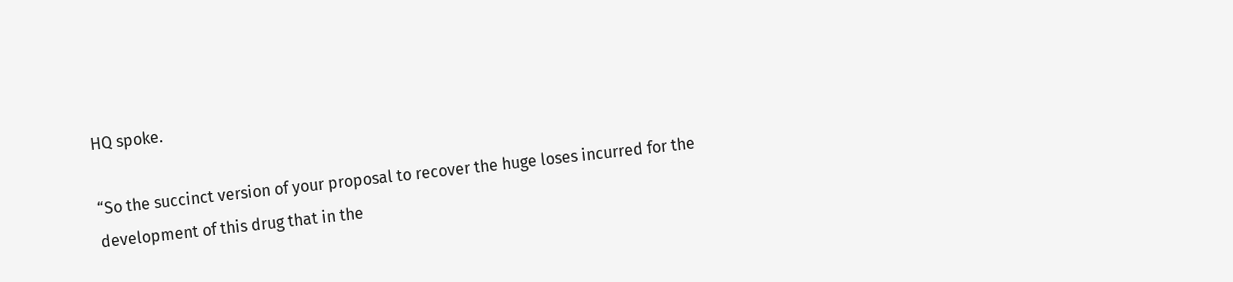HQ spoke.

“So the succinct version of your proposal to recover the huge loses incurred for the development of this drug that in the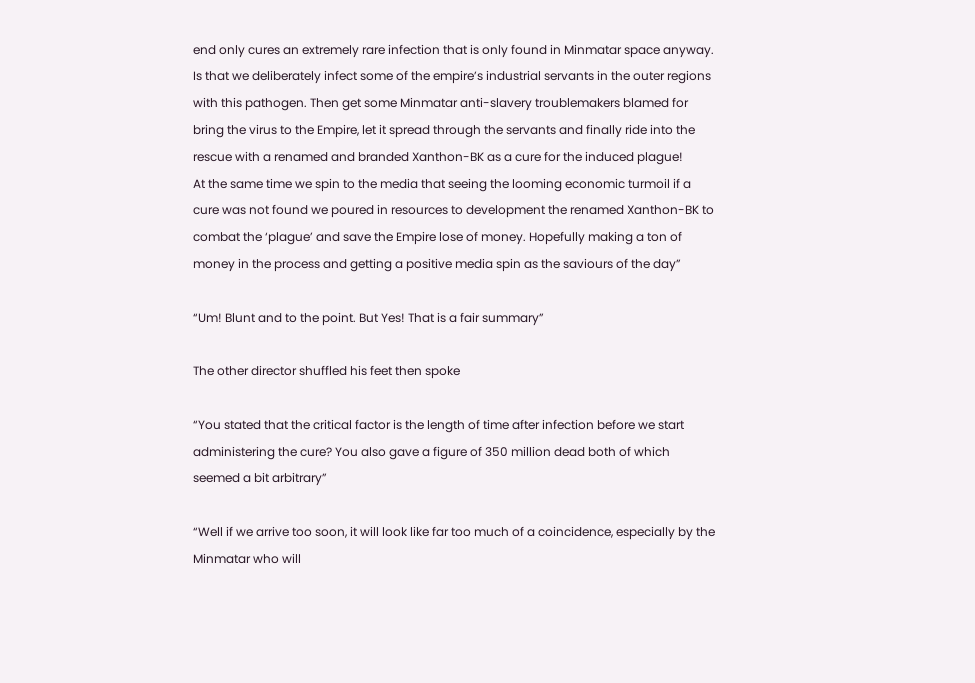end only cures an extremely rare infection that is only found in Minmatar space anyway. Is that we deliberately infect some of the empire’s industrial servants in the outer regions with this pathogen. Then get some Minmatar anti-slavery troublemakers blamed for bring the virus to the Empire, let it spread through the servants and finally ride into the rescue with a renamed and branded Xanthon-BK as a cure for the induced plague!
At the same time we spin to the media that seeing the looming economic turmoil if a cure was not found we poured in resources to development the renamed Xanthon-BK to combat the ‘plague’ and save the Empire lose of money. Hopefully making a ton of money in the process and getting a positive media spin as the saviours of the day”

“Um! Blunt and to the point. But Yes! That is a fair summary”

The other director shuffled his feet then spoke

“You stated that the critical factor is the length of time after infection before we start administering the cure? You also gave a figure of 350 million dead both of which seemed a bit arbitrary”

“Well if we arrive too soon, it will look like far too much of a coincidence, especially by the Minmatar who will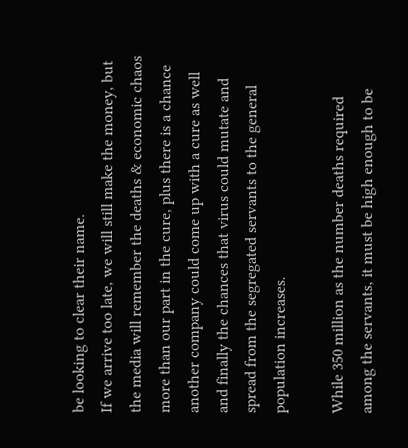be looking to clear their name.
If we arrive too late, we will still make the money, but the media will remember the deaths & economic chaos more than our part in the cure, plus there is a chance another company could come up with a cure as well and finally the chances that virus could mutate and spread from the segregated servants to the general population increases.

While 350 million as the number deaths required among the servants, it must be high enough to be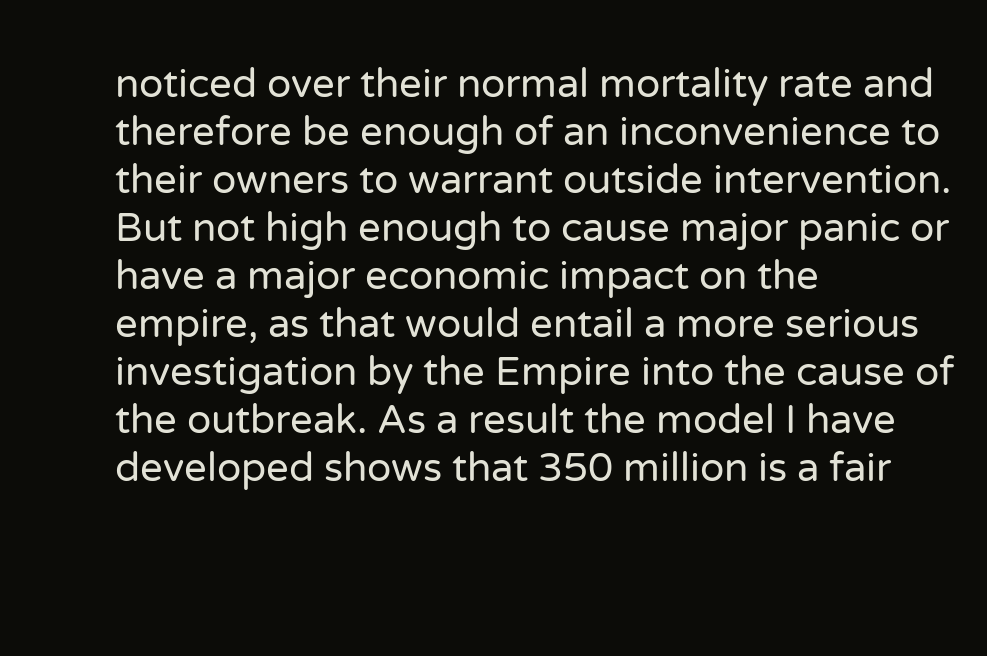noticed over their normal mortality rate and therefore be enough of an inconvenience to their owners to warrant outside intervention. But not high enough to cause major panic or have a major economic impact on the empire, as that would entail a more serious investigation by the Empire into the cause of the outbreak. As a result the model I have developed shows that 350 million is a fair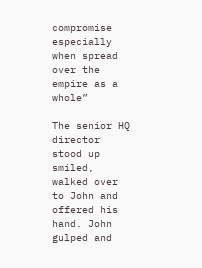compromise especially when spread over the empire as a whole”

The senior HQ director stood up smiled, walked over to John and offered his hand. John gulped and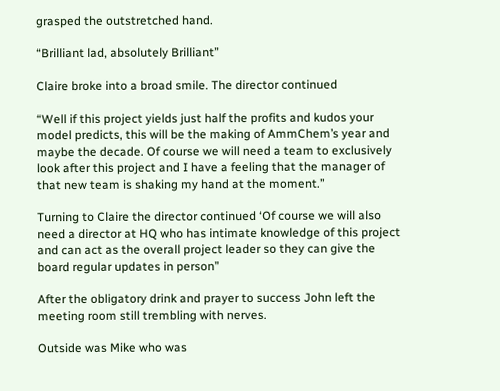grasped the outstretched hand.

“Brilliant lad, absolutely Brilliant”

Claire broke into a broad smile. The director continued

“Well if this project yields just half the profits and kudos your model predicts, this will be the making of AmmChem’s year and maybe the decade. Of course we will need a team to exclusively look after this project and I have a feeling that the manager of that new team is shaking my hand at the moment.”

Turning to Claire the director continued ‘Of course we will also need a director at HQ who has intimate knowledge of this project and can act as the overall project leader so they can give the board regular updates in person”

After the obligatory drink and prayer to success John left the meeting room still trembling with nerves.

Outside was Mike who was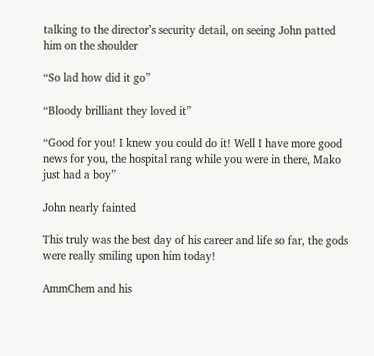talking to the director’s security detail, on seeing John patted him on the shoulder

“So lad how did it go”

“Bloody brilliant they loved it”

“Good for you! I knew you could do it! Well I have more good news for you, the hospital rang while you were in there, Mako just had a boy”

John nearly fainted

This truly was the best day of his career and life so far, the gods were really smiling upon him today!

AmmChem and his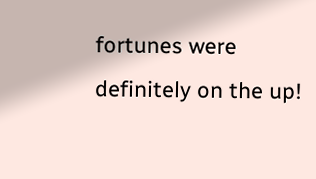fortunes were definitely on the up!